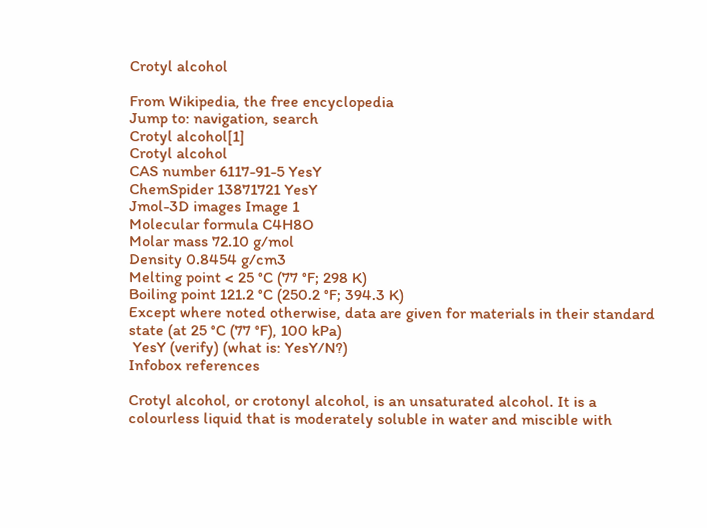Crotyl alcohol

From Wikipedia, the free encyclopedia
Jump to: navigation, search
Crotyl alcohol[1]
Crotyl alcohol
CAS number 6117-91-5 YesY
ChemSpider 13871721 YesY
Jmol-3D images Image 1
Molecular formula C4H8O
Molar mass 72.10 g/mol
Density 0.8454 g/cm3
Melting point < 25 °C (77 °F; 298 K)
Boiling point 121.2 °C (250.2 °F; 394.3 K)
Except where noted otherwise, data are given for materials in their standard state (at 25 °C (77 °F), 100 kPa)
 YesY (verify) (what is: YesY/N?)
Infobox references

Crotyl alcohol, or crotonyl alcohol, is an unsaturated alcohol. It is a colourless liquid that is moderately soluble in water and miscible with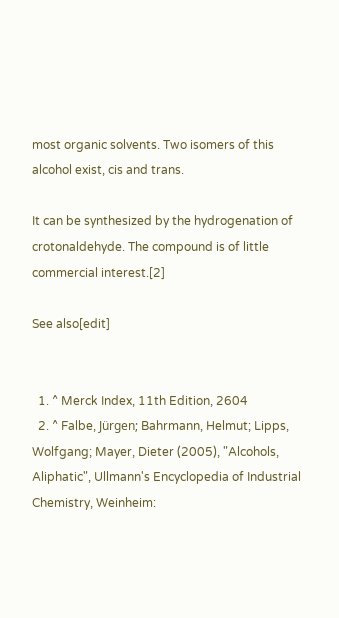most organic solvents. Two isomers of this alcohol exist, cis and trans.

It can be synthesized by the hydrogenation of crotonaldehyde. The compound is of little commercial interest.[2]

See also[edit]


  1. ^ Merck Index, 11th Edition, 2604
  2. ^ Falbe, Jürgen; Bahrmann, Helmut; Lipps, Wolfgang; Mayer, Dieter (2005), "Alcohols, Aliphatic", Ullmann's Encyclopedia of Industrial Chemistry, Weinheim: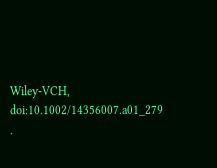Wiley-VCH, doi:10.1002/14356007.a01_279 .